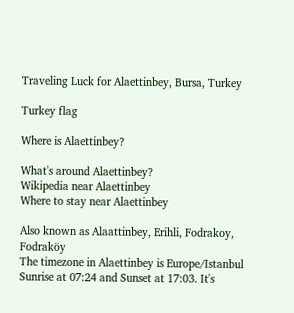Traveling Luck for Alaettinbey, Bursa, Turkey

Turkey flag

Where is Alaettinbey?

What's around Alaettinbey?
Wikipedia near Alaettinbey
Where to stay near Alaettinbey

Also known as Alaattinbey, Erihli, Fodrakoy, Fodraköy
The timezone in Alaettinbey is Europe/Istanbul
Sunrise at 07:24 and Sunset at 17:03. It's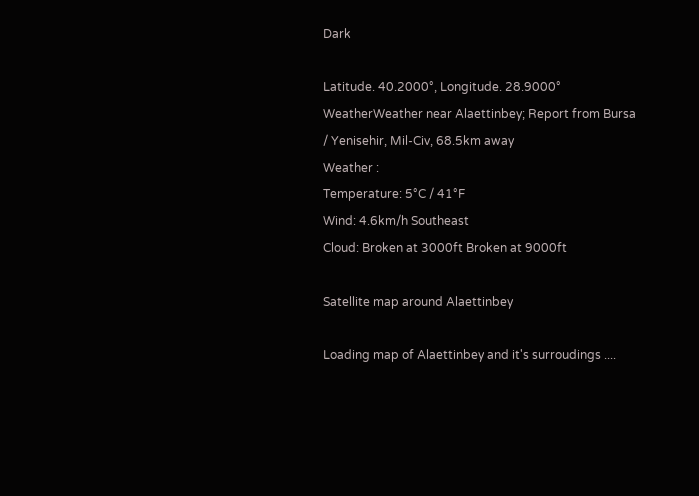Dark

Latitude. 40.2000°, Longitude. 28.9000°
WeatherWeather near Alaettinbey; Report from Bursa / Yenisehir, Mil-Civ, 68.5km away
Weather :
Temperature: 5°C / 41°F
Wind: 4.6km/h Southeast
Cloud: Broken at 3000ft Broken at 9000ft

Satellite map around Alaettinbey

Loading map of Alaettinbey and it's surroudings ....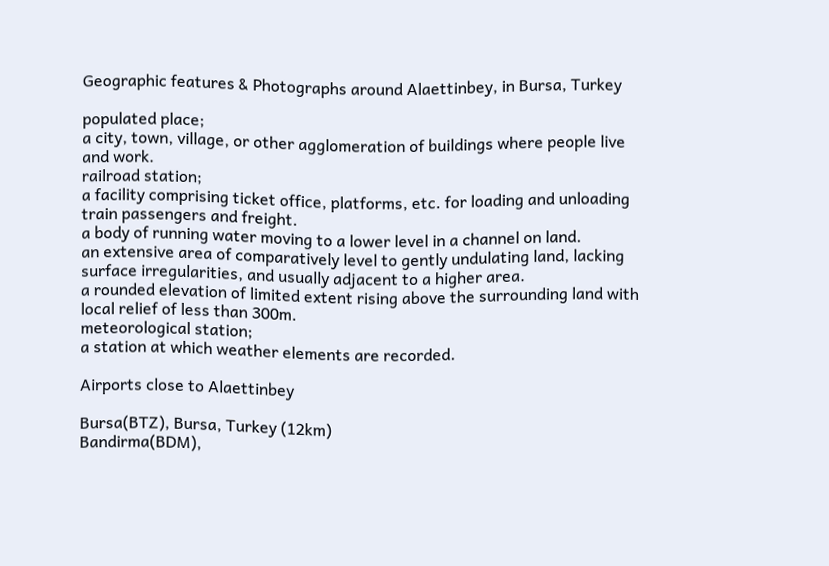Geographic features & Photographs around Alaettinbey, in Bursa, Turkey

populated place;
a city, town, village, or other agglomeration of buildings where people live and work.
railroad station;
a facility comprising ticket office, platforms, etc. for loading and unloading train passengers and freight.
a body of running water moving to a lower level in a channel on land.
an extensive area of comparatively level to gently undulating land, lacking surface irregularities, and usually adjacent to a higher area.
a rounded elevation of limited extent rising above the surrounding land with local relief of less than 300m.
meteorological station;
a station at which weather elements are recorded.

Airports close to Alaettinbey

Bursa(BTZ), Bursa, Turkey (12km)
Bandirma(BDM),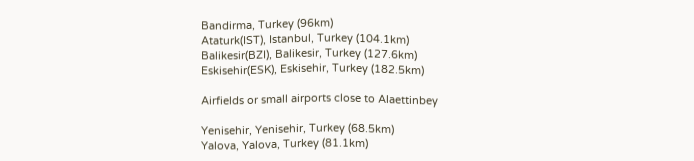Bandirma, Turkey (96km)
Ataturk(IST), Istanbul, Turkey (104.1km)
Balikesir(BZI), Balikesir, Turkey (127.6km)
Eskisehir(ESK), Eskisehir, Turkey (182.5km)

Airfields or small airports close to Alaettinbey

Yenisehir, Yenisehir, Turkey (68.5km)
Yalova, Yalova, Turkey (81.1km)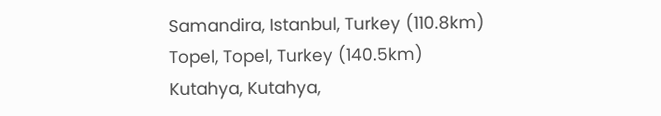Samandira, Istanbul, Turkey (110.8km)
Topel, Topel, Turkey (140.5km)
Kutahya, Kutahya,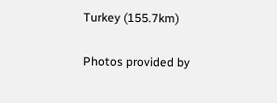Turkey (155.7km)

Photos provided by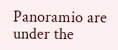Panoramio are under the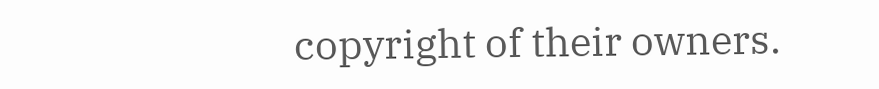copyright of their owners.